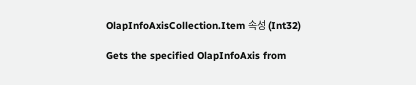OlapInfoAxisCollection.Item 속성 (Int32)

Gets the specified OlapInfoAxis from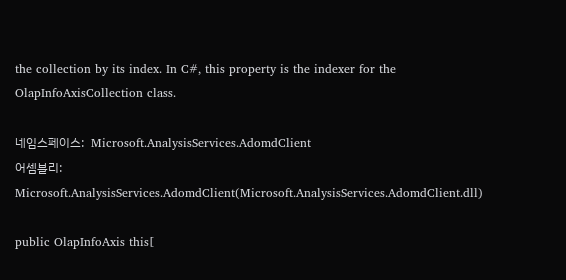the collection by its index. In C#, this property is the indexer for the OlapInfoAxisCollection class.

네임스페이스:  Microsoft.AnalysisServices.AdomdClient
어셈블리:  Microsoft.AnalysisServices.AdomdClient(Microsoft.AnalysisServices.AdomdClient.dll)

public OlapInfoAxis this[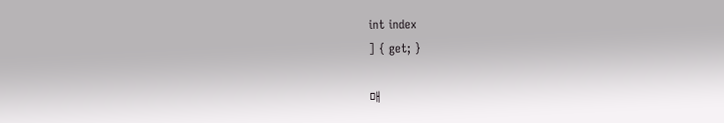int index
] { get; }

매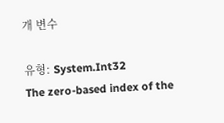개 변수

유형: System.Int32
The zero-based index of the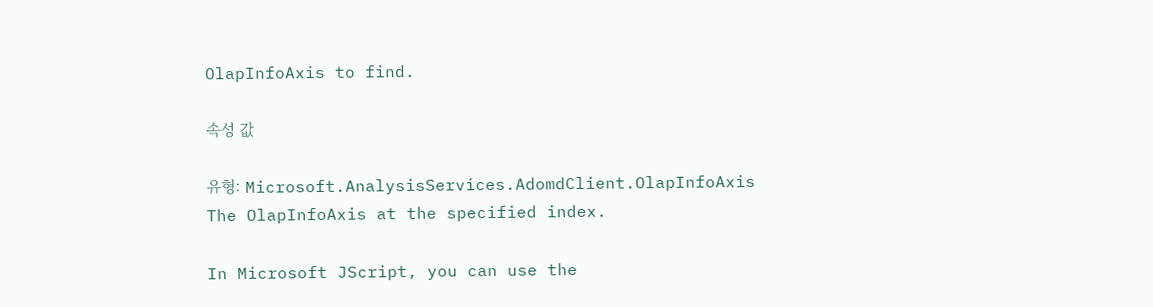OlapInfoAxis to find.

속성 값

유형: Microsoft.AnalysisServices.AdomdClient.OlapInfoAxis
The OlapInfoAxis at the specified index.

In Microsoft JScript, you can use the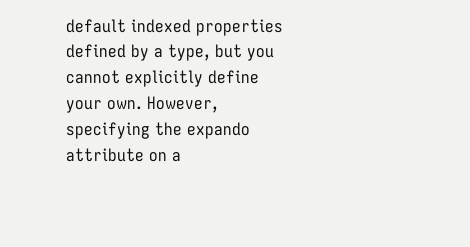default indexed properties defined by a type, but you cannot explicitly define your own. However, specifying the expando attribute on a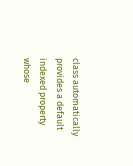class automatically provides a default indexed property whose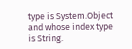type is System.Object and whose index type is String.